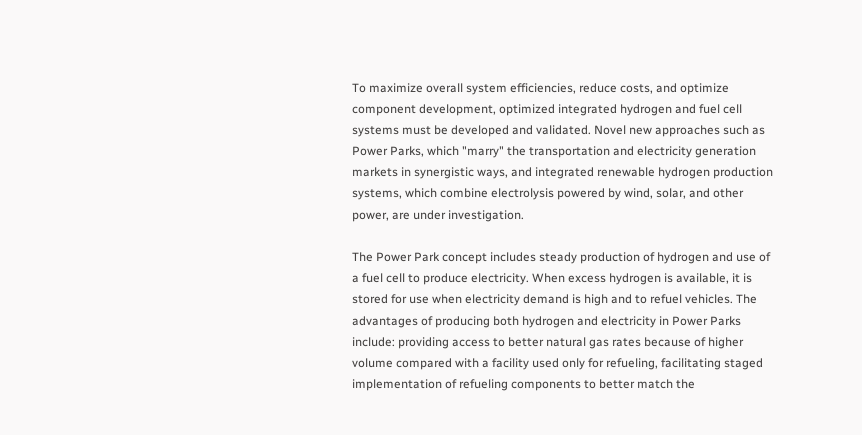To maximize overall system efficiencies, reduce costs, and optimize component development, optimized integrated hydrogen and fuel cell systems must be developed and validated. Novel new approaches such as Power Parks, which "marry" the transportation and electricity generation markets in synergistic ways, and integrated renewable hydrogen production systems, which combine electrolysis powered by wind, solar, and other power, are under investigation.

The Power Park concept includes steady production of hydrogen and use of a fuel cell to produce electricity. When excess hydrogen is available, it is stored for use when electricity demand is high and to refuel vehicles. The advantages of producing both hydrogen and electricity in Power Parks include: providing access to better natural gas rates because of higher volume compared with a facility used only for refueling, facilitating staged implementation of refueling components to better match the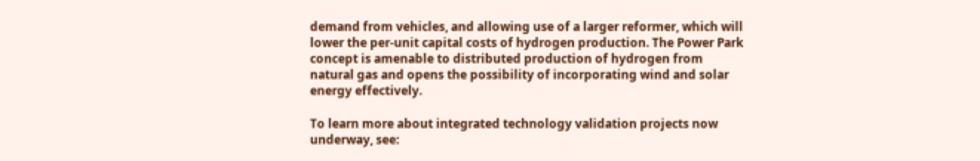demand from vehicles, and allowing use of a larger reformer, which will lower the per-unit capital costs of hydrogen production. The Power Park concept is amenable to distributed production of hydrogen from natural gas and opens the possibility of incorporating wind and solar energy effectively.

To learn more about integrated technology validation projects now underway, see: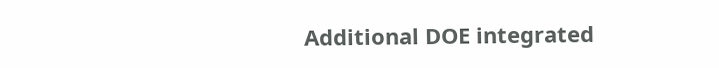Additional DOE integrated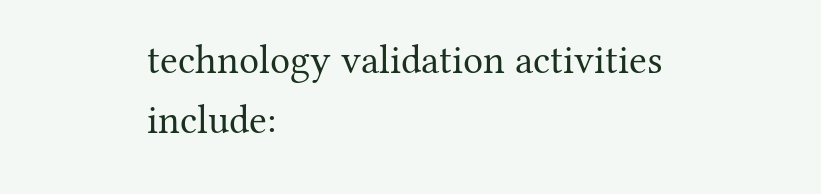technology validation activities include: